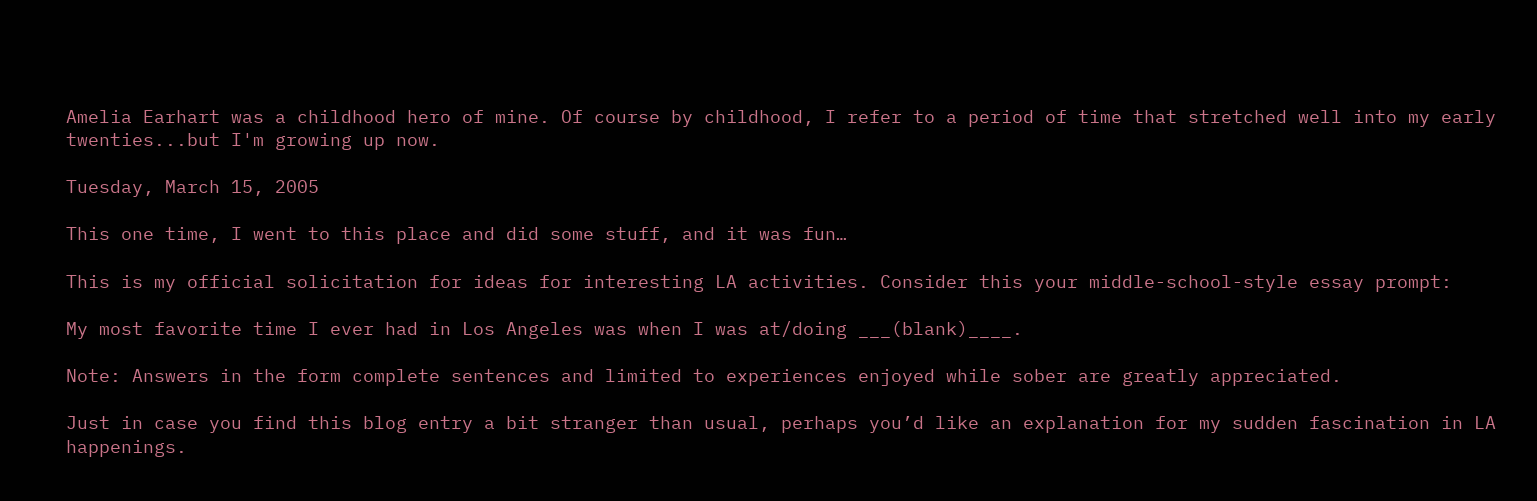Amelia Earhart was a childhood hero of mine. Of course by childhood, I refer to a period of time that stretched well into my early twenties...but I'm growing up now.

Tuesday, March 15, 2005

This one time, I went to this place and did some stuff, and it was fun…

This is my official solicitation for ideas for interesting LA activities. Consider this your middle-school-style essay prompt:

My most favorite time I ever had in Los Angeles was when I was at/doing ___(blank)____.

Note: Answers in the form complete sentences and limited to experiences enjoyed while sober are greatly appreciated.

Just in case you find this blog entry a bit stranger than usual, perhaps you’d like an explanation for my sudden fascination in LA happenings.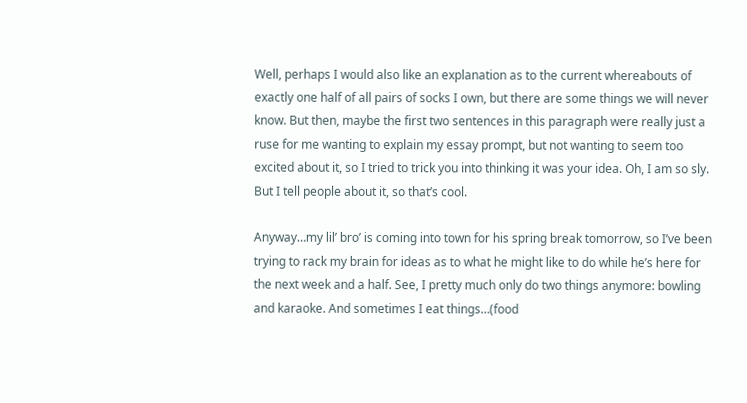Well, perhaps I would also like an explanation as to the current whereabouts of exactly one half of all pairs of socks I own, but there are some things we will never know. But then, maybe the first two sentences in this paragraph were really just a ruse for me wanting to explain my essay prompt, but not wanting to seem too excited about it, so I tried to trick you into thinking it was your idea. Oh, I am so sly. But I tell people about it, so that’s cool.

Anyway…my lil’ bro’ is coming into town for his spring break tomorrow, so I’ve been trying to rack my brain for ideas as to what he might like to do while he’s here for the next week and a half. See, I pretty much only do two things anymore: bowling and karaoke. And sometimes I eat things…(food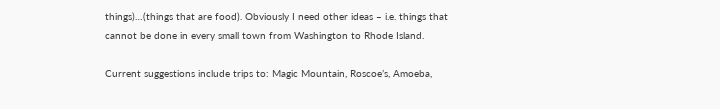things)…(things that are food). Obviously I need other ideas – i.e. things that cannot be done in every small town from Washington to Rhode Island.

Current suggestions include trips to: Magic Mountain, Roscoe’s, Amoeba,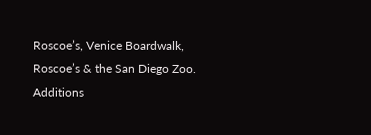Roscoe’s, Venice Boardwalk, Roscoe’s & the San Diego Zoo. Additions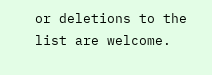or deletions to the list are welcome.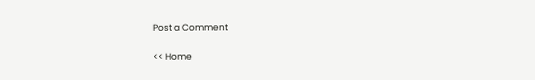Post a Comment

<< Home